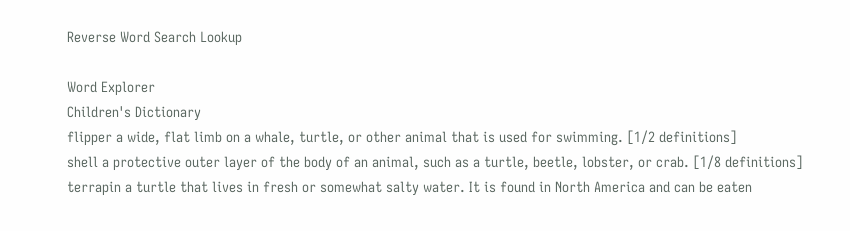Reverse Word Search Lookup

Word Explorer
Children's Dictionary
flipper a wide, flat limb on a whale, turtle, or other animal that is used for swimming. [1/2 definitions]
shell a protective outer layer of the body of an animal, such as a turtle, beetle, lobster, or crab. [1/8 definitions]
terrapin a turtle that lives in fresh or somewhat salty water. It is found in North America and can be eaten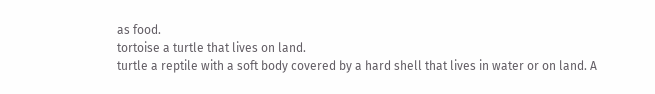as food.
tortoise a turtle that lives on land.
turtle a reptile with a soft body covered by a hard shell that lives in water or on land. A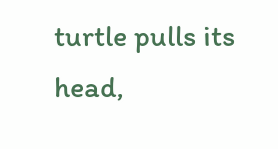turtle pulls its head,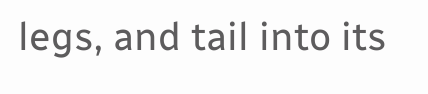legs, and tail into its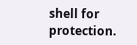shell for protection.